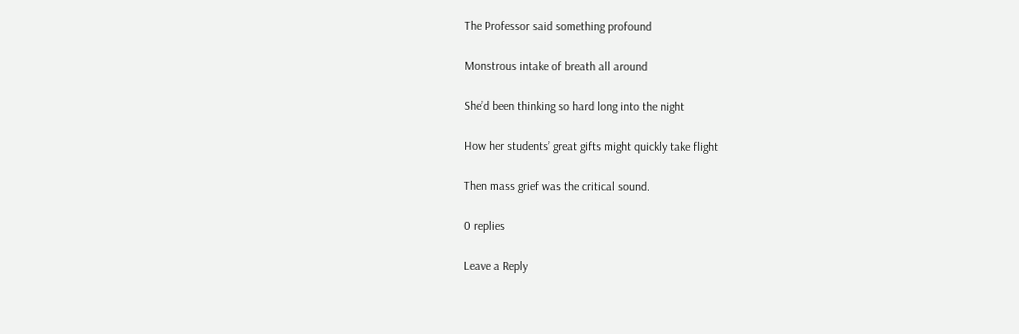The Professor said something profound

Monstrous intake of breath all around

She’d been thinking so hard long into the night

How her students’ great gifts might quickly take flight

Then mass grief was the critical sound.

0 replies

Leave a Reply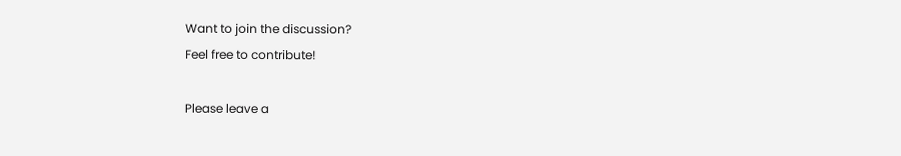Want to join the discussion?
Feel free to contribute!

Please leave a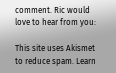comment. Ric would love to hear from you:

This site uses Akismet to reduce spam. Learn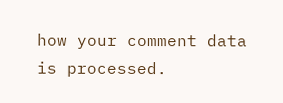how your comment data is processed.